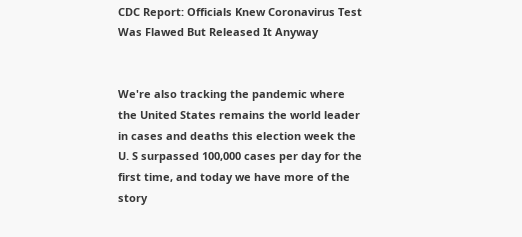CDC Report: Officials Knew Coronavirus Test Was Flawed But Released It Anyway


We're also tracking the pandemic where the United States remains the world leader in cases and deaths this election week the U. S surpassed 100,000 cases per day for the first time, and today we have more of the story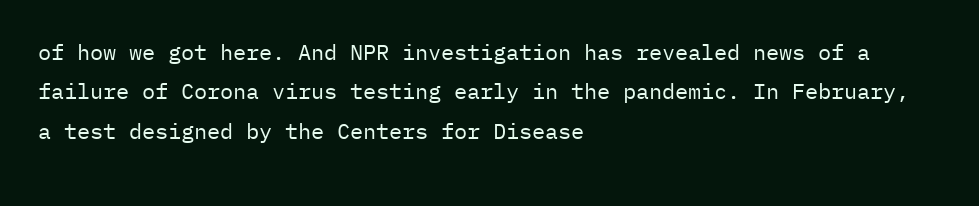of how we got here. And NPR investigation has revealed news of a failure of Corona virus testing early in the pandemic. In February, a test designed by the Centers for Disease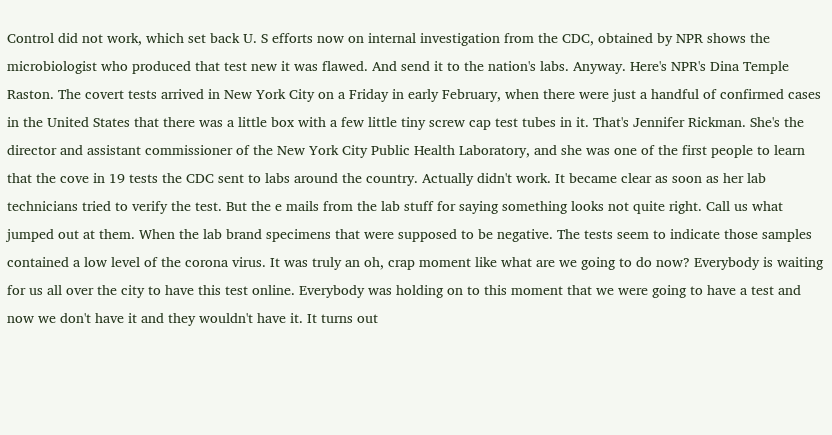Control did not work, which set back U. S efforts now on internal investigation from the CDC, obtained by NPR shows the microbiologist who produced that test new it was flawed. And send it to the nation's labs. Anyway. Here's NPR's Dina Temple Raston. The covert tests arrived in New York City on a Friday in early February, when there were just a handful of confirmed cases in the United States that there was a little box with a few little tiny screw cap test tubes in it. That's Jennifer Rickman. She's the director and assistant commissioner of the New York City Public Health Laboratory, and she was one of the first people to learn that the cove in 19 tests the CDC sent to labs around the country. Actually didn't work. It became clear as soon as her lab technicians tried to verify the test. But the e mails from the lab stuff for saying something looks not quite right. Call us what jumped out at them. When the lab brand specimens that were supposed to be negative. The tests seem to indicate those samples contained a low level of the corona virus. It was truly an oh, crap moment like what are we going to do now? Everybody is waiting for us all over the city to have this test online. Everybody was holding on to this moment that we were going to have a test and now we don't have it and they wouldn't have it. It turns out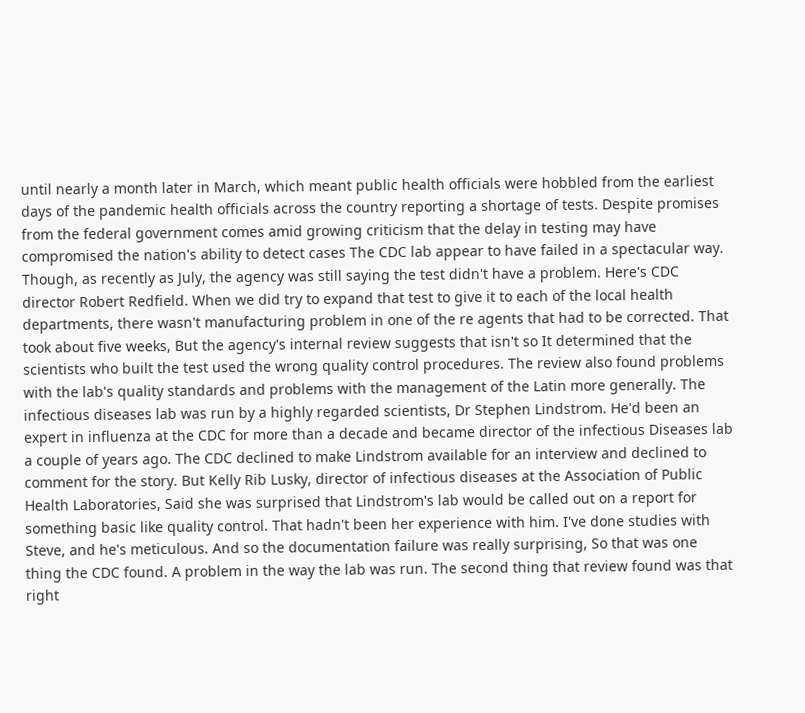until nearly a month later in March, which meant public health officials were hobbled from the earliest days of the pandemic health officials across the country reporting a shortage of tests. Despite promises from the federal government comes amid growing criticism that the delay in testing may have compromised the nation's ability to detect cases The CDC lab appear to have failed in a spectacular way. Though, as recently as July, the agency was still saying the test didn't have a problem. Here's CDC director Robert Redfield. When we did try to expand that test to give it to each of the local health departments, there wasn't manufacturing problem in one of the re agents that had to be corrected. That took about five weeks, But the agency's internal review suggests that isn't so It determined that the scientists who built the test used the wrong quality control procedures. The review also found problems with the lab's quality standards and problems with the management of the Latin more generally. The infectious diseases lab was run by a highly regarded scientists, Dr Stephen Lindstrom. He'd been an expert in influenza at the CDC for more than a decade and became director of the infectious Diseases lab a couple of years ago. The CDC declined to make Lindstrom available for an interview and declined to comment for the story. But Kelly Rib Lusky, director of infectious diseases at the Association of Public Health Laboratories, Said she was surprised that Lindstrom's lab would be called out on a report for something basic like quality control. That hadn't been her experience with him. I've done studies with Steve, and he's meticulous. And so the documentation failure was really surprising, So that was one thing the CDC found. A problem in the way the lab was run. The second thing that review found was that right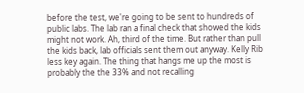before the test, we're going to be sent to hundreds of public labs. The lab ran a final check that showed the kids might not work. Ah, third of the time. But rather than pull the kids back, lab officials sent them out anyway. Kelly Rib less key again. The thing that hangs me up the most is probably the the 33% and not recalling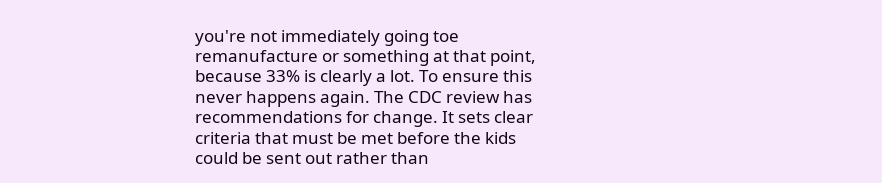you're not immediately going toe remanufacture or something at that point, because 33% is clearly a lot. To ensure this never happens again. The CDC review has recommendations for change. It sets clear criteria that must be met before the kids could be sent out rather than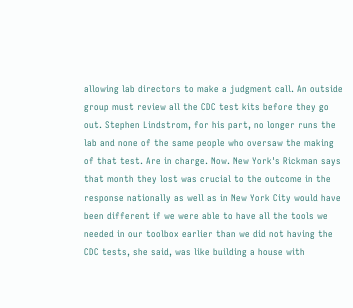allowing lab directors to make a judgment call. An outside group must review all the CDC test kits before they go out. Stephen Lindstrom, for his part, no longer runs the lab and none of the same people who oversaw the making of that test. Are in charge. Now. New York's Rickman says that month they lost was crucial to the outcome in the response nationally as well as in New York City would have been different if we were able to have all the tools we needed in our toolbox earlier than we did not having the CDC tests, she said, was like building a house with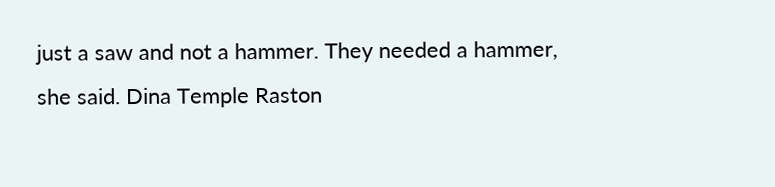just a saw and not a hammer. They needed a hammer, she said. Dina Temple Raston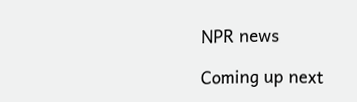NPR news

Coming up next